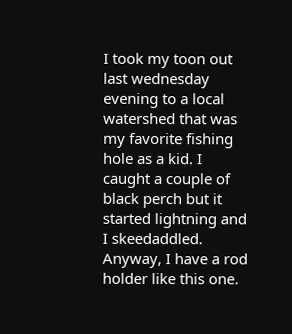I took my toon out last wednesday evening to a local watershed that was my favorite fishing hole as a kid. I caught a couple of black perch but it started lightning and I skeedaddled. Anyway, I have a rod holder like this one.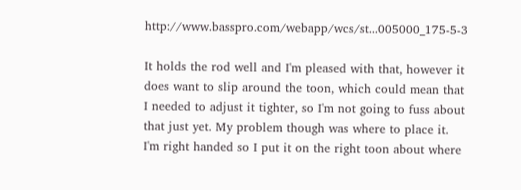http://www.basspro.com/webapp/wcs/st...005000_175-5-3

It holds the rod well and I'm pleased with that, however it does want to slip around the toon, which could mean that I needed to adjust it tighter, so I'm not going to fuss about that just yet. My problem though was where to place it. I'm right handed so I put it on the right toon about where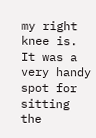my right knee is. It was a very handy spot for sitting the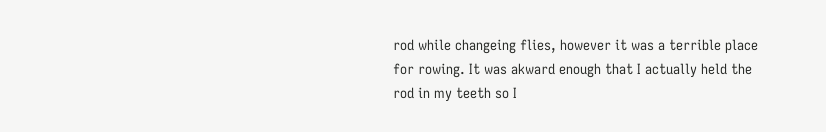rod while changeing flies, however it was a terrible place for rowing. It was akward enough that I actually held the rod in my teeth so I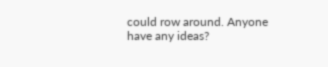could row around. Anyone have any ideas?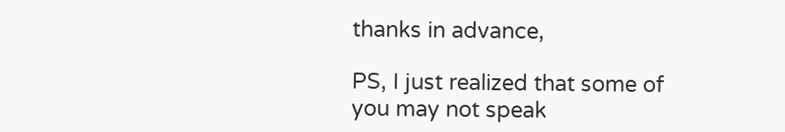thanks in advance,

PS, I just realized that some of you may not speak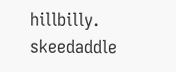hillbilly. skeedaddle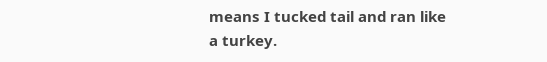means I tucked tail and ran like a turkey.